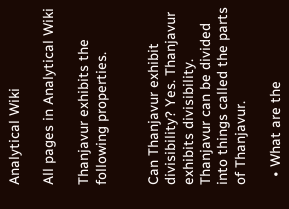Analytical Wiki

All pages in Analytical Wiki

Thanjavur exhibits the following properties.


Can Thanjavur exhibit divisibility? Yes. Thanjavur exhibits divisibility. Thanjavur can be divided into things called the parts of Thanjavur.

  • What are the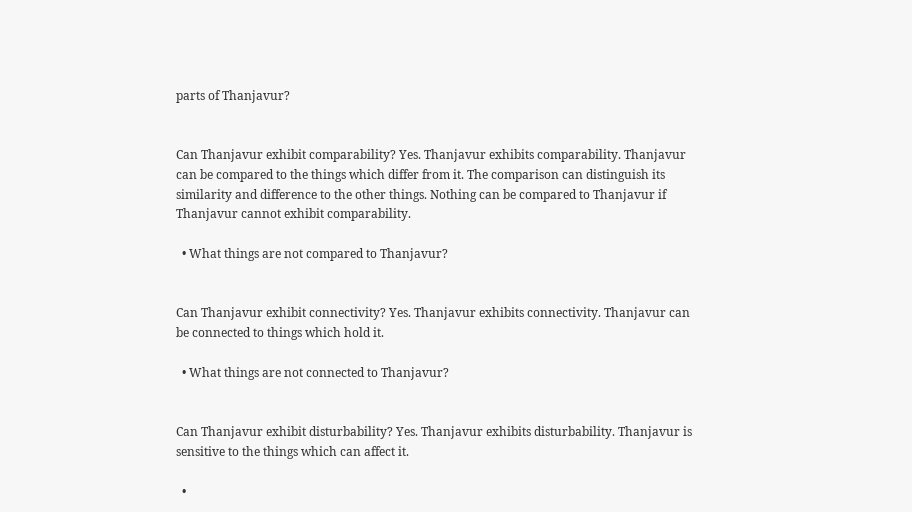parts of Thanjavur?


Can Thanjavur exhibit comparability? Yes. Thanjavur exhibits comparability. Thanjavur can be compared to the things which differ from it. The comparison can distinguish its similarity and difference to the other things. Nothing can be compared to Thanjavur if Thanjavur cannot exhibit comparability.

  • What things are not compared to Thanjavur?


Can Thanjavur exhibit connectivity? Yes. Thanjavur exhibits connectivity. Thanjavur can be connected to things which hold it.

  • What things are not connected to Thanjavur?


Can Thanjavur exhibit disturbability? Yes. Thanjavur exhibits disturbability. Thanjavur is sensitive to the things which can affect it.

  •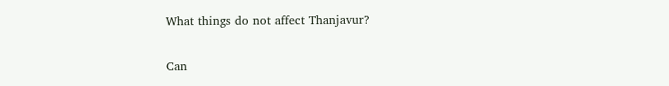What things do not affect Thanjavur?


Can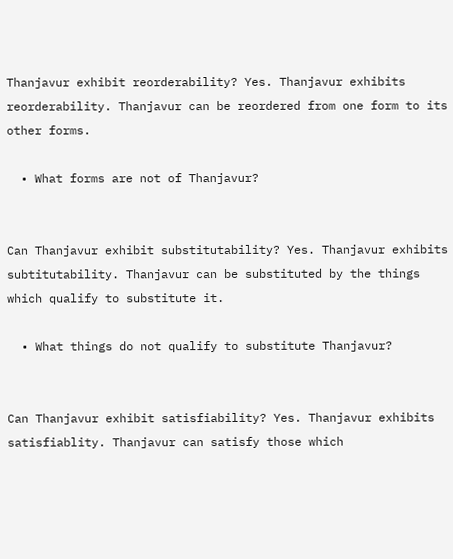Thanjavur exhibit reorderability? Yes. Thanjavur exhibits reorderability. Thanjavur can be reordered from one form to its other forms.

  • What forms are not of Thanjavur?


Can Thanjavur exhibit substitutability? Yes. Thanjavur exhibits subtitutability. Thanjavur can be substituted by the things which qualify to substitute it.

  • What things do not qualify to substitute Thanjavur?


Can Thanjavur exhibit satisfiability? Yes. Thanjavur exhibits satisfiablity. Thanjavur can satisfy those which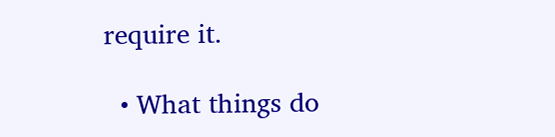require it.

  • What things do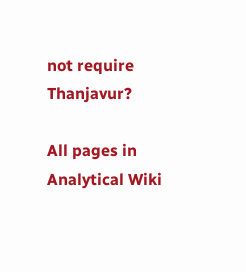not require Thanjavur?

All pages in Analytical Wiki